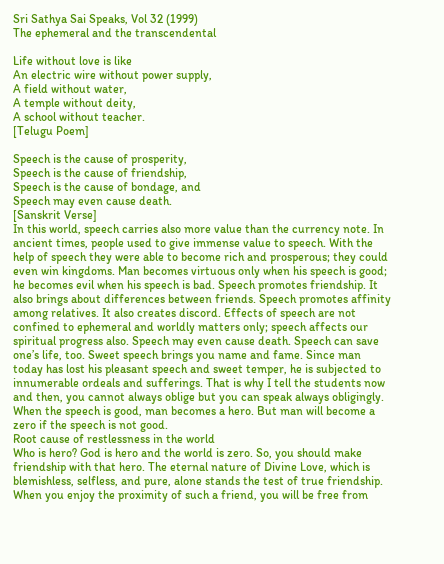Sri Sathya Sai Speaks, Vol 32 (1999)
The ephemeral and the transcendental

Life without love is like
An electric wire without power supply,
A field without water,
A temple without deity,
A school without teacher.
[Telugu Poem]

Speech is the cause of prosperity,
Speech is the cause of friendship,
Speech is the cause of bondage, and
Speech may even cause death.
[Sanskrit Verse]
In this world, speech carries also more value than the currency note. In ancient times, people used to give immense value to speech. With the help of speech they were able to become rich and prosperous; they could even win kingdoms. Man becomes virtuous only when his speech is good; he becomes evil when his speech is bad. Speech promotes friendship. It also brings about differences between friends. Speech promotes affinity among relatives. It also creates discord. Effects of speech are not confined to ephemeral and worldly matters only; speech affects our spiritual progress also. Speech may even cause death. Speech can save one’s life, too. Sweet speech brings you name and fame. Since man today has lost his pleasant speech and sweet temper, he is subjected to innumerable ordeals and sufferings. That is why I tell the students now and then, you cannot always oblige but you can speak always obligingly. When the speech is good, man becomes a hero. But man will become a zero if the speech is not good.
Root cause of restlessness in the world
Who is hero? God is hero and the world is zero. So, you should make friendship with that hero. The eternal nature of Divine Love, which is blemishless, selfless, and pure, alone stands the test of true friendship. When you enjoy the proximity of such a friend, you will be free from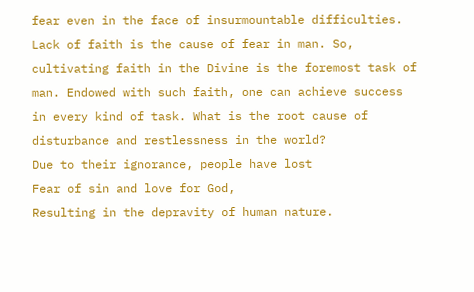fear even in the face of insurmountable difficulties. Lack of faith is the cause of fear in man. So, cultivating faith in the Divine is the foremost task of man. Endowed with such faith, one can achieve success in every kind of task. What is the root cause of disturbance and restlessness in the world?
Due to their ignorance, people have lost
Fear of sin and love for God,
Resulting in the depravity of human nature.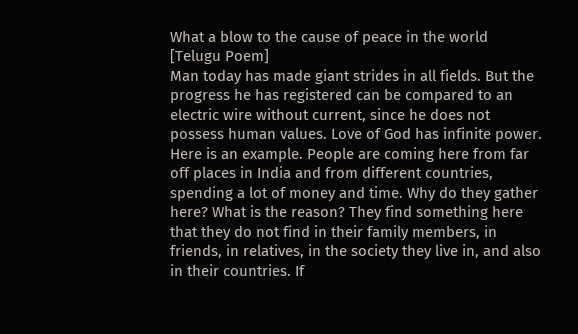What a blow to the cause of peace in the world
[Telugu Poem]
Man today has made giant strides in all fields. But the progress he has registered can be compared to an electric wire without current, since he does not possess human values. Love of God has infinite power. Here is an example. People are coming here from far off places in India and from different countries, spending a lot of money and time. Why do they gather here? What is the reason? They find something here that they do not find in their family members, in friends, in relatives, in the society they live in, and also in their countries. If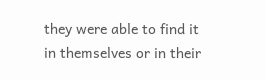they were able to find it in themselves or in their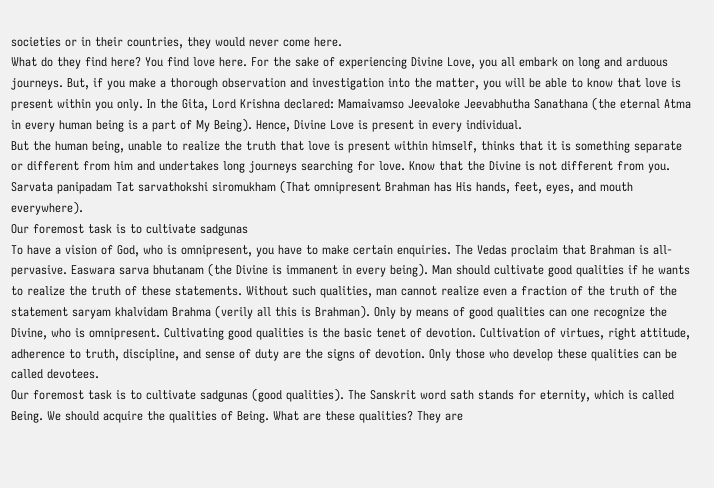societies or in their countries, they would never come here.
What do they find here? You find love here. For the sake of experiencing Divine Love, you all embark on long and arduous journeys. But, if you make a thorough observation and investigation into the matter, you will be able to know that love is present within you only. In the Gita, Lord Krishna declared: Mamaivamso Jeevaloke Jeevabhutha Sanathana (the eternal Atma in every human being is a part of My Being). Hence, Divine Love is present in every individual.
But the human being, unable to realize the truth that love is present within himself, thinks that it is something separate or different from him and undertakes long journeys searching for love. Know that the Divine is not different from you. Sarvata panipadam Tat sarvathokshi siromukham (That omnipresent Brahman has His hands, feet, eyes, and mouth everywhere).
Our foremost task is to cultivate sadgunas
To have a vision of God, who is omnipresent, you have to make certain enquiries. The Vedas proclaim that Brahman is all-pervasive. Easwara sarva bhutanam (the Divine is immanent in every being). Man should cultivate good qualities if he wants to realize the truth of these statements. Without such qualities, man cannot realize even a fraction of the truth of the statement saryam khalvidam Brahma (verily all this is Brahman). Only by means of good qualities can one recognize the Divine, who is omnipresent. Cultivating good qualities is the basic tenet of devotion. Cultivation of virtues, right attitude, adherence to truth, discipline, and sense of duty are the signs of devotion. Only those who develop these qualities can be called devotees.
Our foremost task is to cultivate sadgunas (good qualities). The Sanskrit word sath stands for eternity, which is called Being. We should acquire the qualities of Being. What are these qualities? They are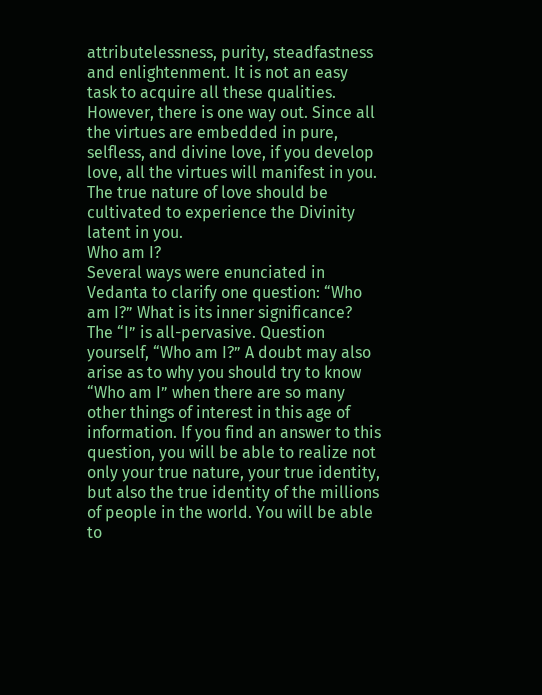attributelessness, purity, steadfastness and enlightenment. It is not an easy task to acquire all these qualities. However, there is one way out. Since all the virtues are embedded in pure, selfless, and divine love, if you develop love, all the virtues will manifest in you. The true nature of love should be cultivated to experience the Divinity latent in you.
Who am I?
Several ways were enunciated in Vedanta to clarify one question: “Who am I?” What is its inner significance? The “I” is all-pervasive. Question yourself, “Who am I?” A doubt may also arise as to why you should try to know “Who am I” when there are so many other things of interest in this age of information. If you find an answer to this question, you will be able to realize not only your true nature, your true identity, but also the true identity of the millions of people in the world. You will be able to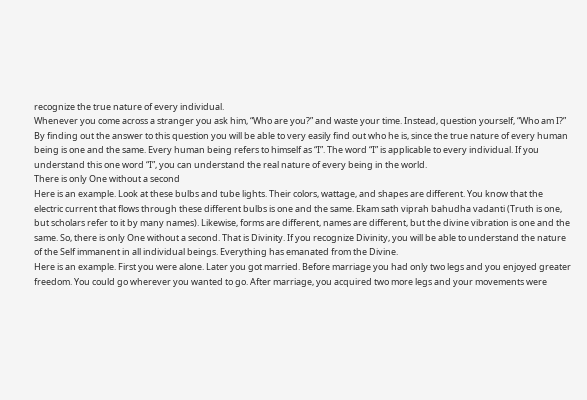recognize the true nature of every individual.
Whenever you come across a stranger you ask him, “Who are you?” and waste your time. Instead, question yourself, “Who am I?” By finding out the answer to this question you will be able to very easily find out who he is, since the true nature of every human being is one and the same. Every human being refers to himself as “I”. The word “I” is applicable to every individual. If you understand this one word “I”, you can understand the real nature of every being in the world.
There is only One without a second
Here is an example. Look at these bulbs and tube lights. Their colors, wattage, and shapes are different. You know that the electric current that flows through these different bulbs is one and the same. Ekam sath viprah bahudha vadanti (Truth is one, but scholars refer to it by many names). Likewise, forms are different, names are different, but the divine vibration is one and the same. So, there is only One without a second. That is Divinity. If you recognize Divinity, you will be able to understand the nature of the Self immanent in all individual beings. Everything has emanated from the Divine.
Here is an example. First you were alone. Later you got married. Before marriage you had only two legs and you enjoyed greater freedom. You could go wherever you wanted to go. After marriage, you acquired two more legs and your movements were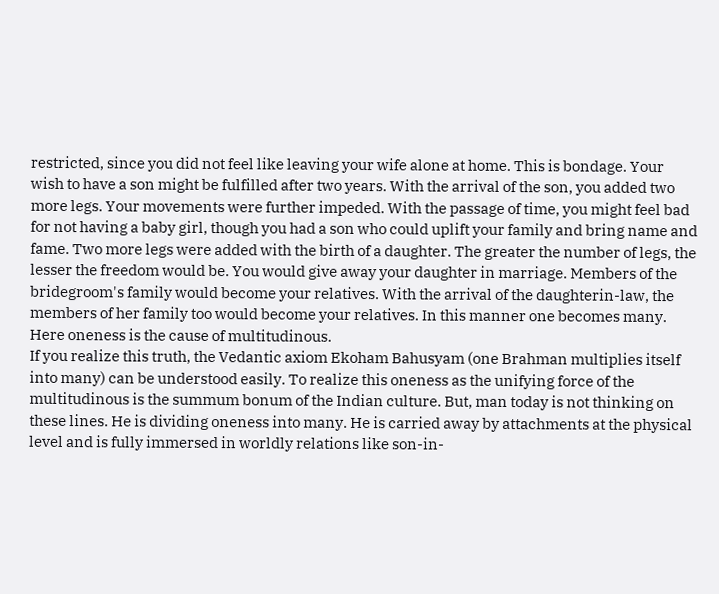restricted, since you did not feel like leaving your wife alone at home. This is bondage. Your wish to have a son might be fulfilled after two years. With the arrival of the son, you added two more legs. Your movements were further impeded. With the passage of time, you might feel bad for not having a baby girl, though you had a son who could uplift your family and bring name and fame. Two more legs were added with the birth of a daughter. The greater the number of legs, the lesser the freedom would be. You would give away your daughter in marriage. Members of the bridegroom's family would become your relatives. With the arrival of the daughterin-law, the members of her family too would become your relatives. In this manner one becomes many. Here oneness is the cause of multitudinous.
If you realize this truth, the Vedantic axiom Ekoham Bahusyam (one Brahman multiplies itself into many) can be understood easily. To realize this oneness as the unifying force of the multitudinous is the summum bonum of the Indian culture. But, man today is not thinking on these lines. He is dividing oneness into many. He is carried away by attachments at the physical level and is fully immersed in worldly relations like son-in-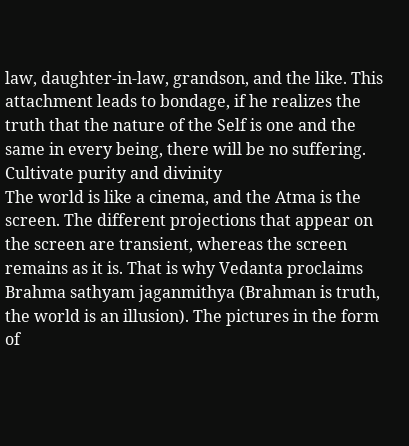law, daughter-in-law, grandson, and the like. This attachment leads to bondage, if he realizes the truth that the nature of the Self is one and the same in every being, there will be no suffering.
Cultivate purity and divinity
The world is like a cinema, and the Atma is the screen. The different projections that appear on the screen are transient, whereas the screen remains as it is. That is why Vedanta proclaims Brahma sathyam jaganmithya (Brahman is truth, the world is an illusion). The pictures in the form of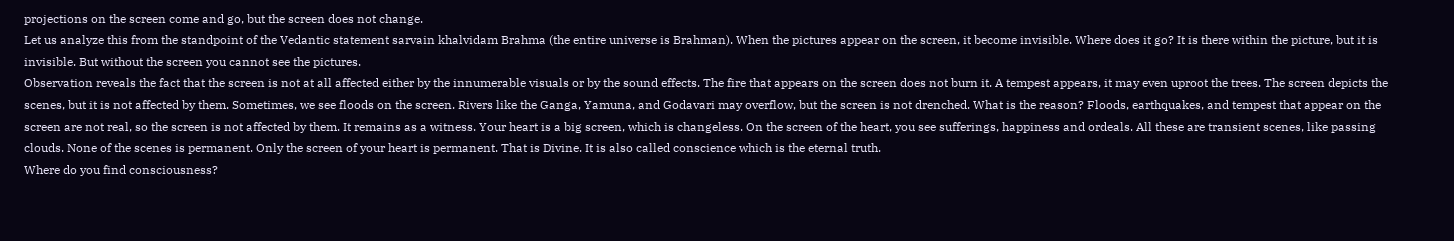projections on the screen come and go, but the screen does not change.
Let us analyze this from the standpoint of the Vedantic statement sarvain khalvidam Brahma (the entire universe is Brahman). When the pictures appear on the screen, it become invisible. Where does it go? It is there within the picture, but it is invisible. But without the screen you cannot see the pictures.
Observation reveals the fact that the screen is not at all affected either by the innumerable visuals or by the sound effects. The fire that appears on the screen does not burn it. A tempest appears, it may even uproot the trees. The screen depicts the scenes, but it is not affected by them. Sometimes, we see floods on the screen. Rivers like the Ganga, Yamuna, and Godavari may overflow, but the screen is not drenched. What is the reason? Floods, earthquakes, and tempest that appear on the screen are not real, so the screen is not affected by them. It remains as a witness. Your heart is a big screen, which is changeless. On the screen of the heart, you see sufferings, happiness and ordeals. All these are transient scenes, like passing clouds. None of the scenes is permanent. Only the screen of your heart is permanent. That is Divine. It is also called conscience which is the eternal truth.
Where do you find consciousness?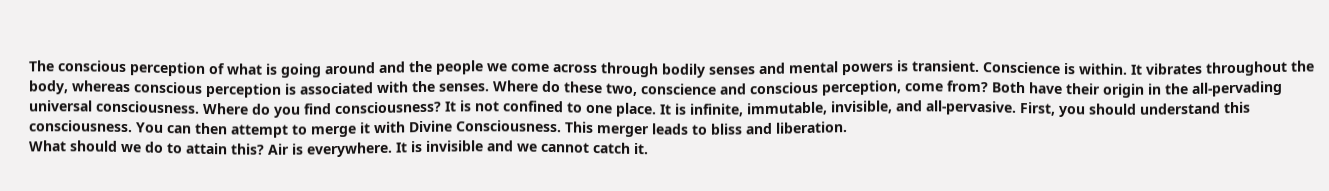The conscious perception of what is going around and the people we come across through bodily senses and mental powers is transient. Conscience is within. It vibrates throughout the body, whereas conscious perception is associated with the senses. Where do these two, conscience and conscious perception, come from? Both have their origin in the all-pervading universal consciousness. Where do you find consciousness? It is not confined to one place. It is infinite, immutable, invisible, and all-pervasive. First, you should understand this consciousness. You can then attempt to merge it with Divine Consciousness. This merger leads to bliss and liberation.
What should we do to attain this? Air is everywhere. It is invisible and we cannot catch it.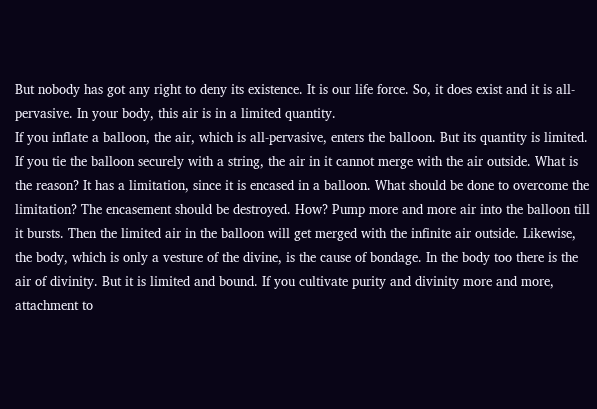But nobody has got any right to deny its existence. It is our life force. So, it does exist and it is all-pervasive. In your body, this air is in a limited quantity.
If you inflate a balloon, the air, which is all-pervasive, enters the balloon. But its quantity is limited. If you tie the balloon securely with a string, the air in it cannot merge with the air outside. What is the reason? It has a limitation, since it is encased in a balloon. What should be done to overcome the limitation? The encasement should be destroyed. How? Pump more and more air into the balloon till it bursts. Then the limited air in the balloon will get merged with the infinite air outside. Likewise, the body, which is only a vesture of the divine, is the cause of bondage. In the body too there is the air of divinity. But it is limited and bound. If you cultivate purity and divinity more and more, attachment to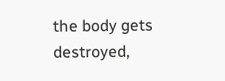the body gets destroyed,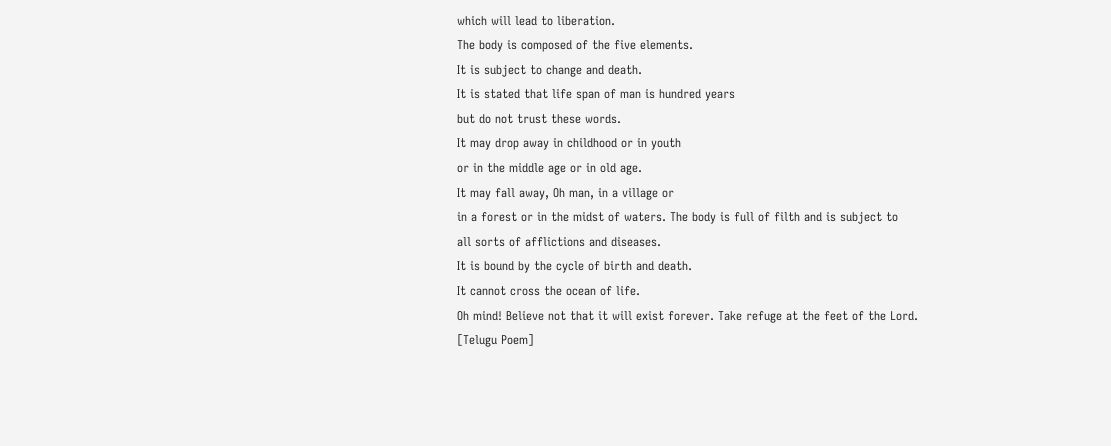which will lead to liberation.
The body is composed of the five elements.
It is subject to change and death.
It is stated that life span of man is hundred years
but do not trust these words.
It may drop away in childhood or in youth
or in the middle age or in old age.
It may fall away, Oh man, in a village or
in a forest or in the midst of waters. The body is full of filth and is subject to
all sorts of afflictions and diseases.
It is bound by the cycle of birth and death.
It cannot cross the ocean of life.
Oh mind! Believe not that it will exist forever. Take refuge at the feet of the Lord.
[Telugu Poem]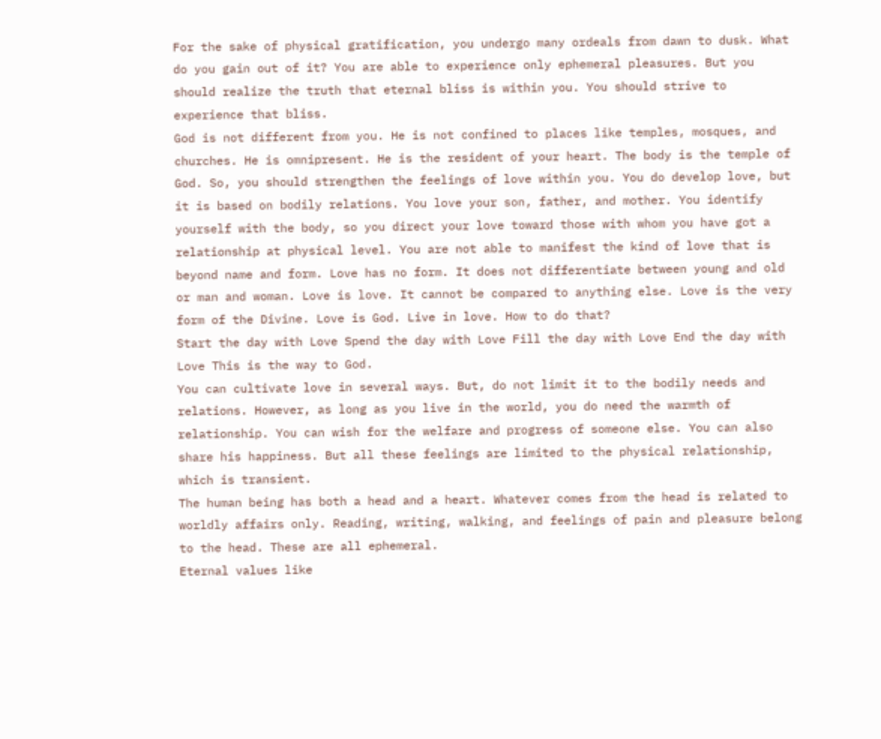For the sake of physical gratification, you undergo many ordeals from dawn to dusk. What do you gain out of it? You are able to experience only ephemeral pleasures. But you should realize the truth that eternal bliss is within you. You should strive to experience that bliss.
God is not different from you. He is not confined to places like temples, mosques, and churches. He is omnipresent. He is the resident of your heart. The body is the temple of God. So, you should strengthen the feelings of love within you. You do develop love, but it is based on bodily relations. You love your son, father, and mother. You identify yourself with the body, so you direct your love toward those with whom you have got a relationship at physical level. You are not able to manifest the kind of love that is beyond name and form. Love has no form. It does not differentiate between young and old or man and woman. Love is love. It cannot be compared to anything else. Love is the very form of the Divine. Love is God. Live in love. How to do that?
Start the day with Love Spend the day with Love Fill the day with Love End the day with Love This is the way to God.
You can cultivate love in several ways. But, do not limit it to the bodily needs and relations. However, as long as you live in the world, you do need the warmth of relationship. You can wish for the welfare and progress of someone else. You can also share his happiness. But all these feelings are limited to the physical relationship, which is transient.
The human being has both a head and a heart. Whatever comes from the head is related to worldly affairs only. Reading, writing, walking, and feelings of pain and pleasure belong to the head. These are all ephemeral.
Eternal values like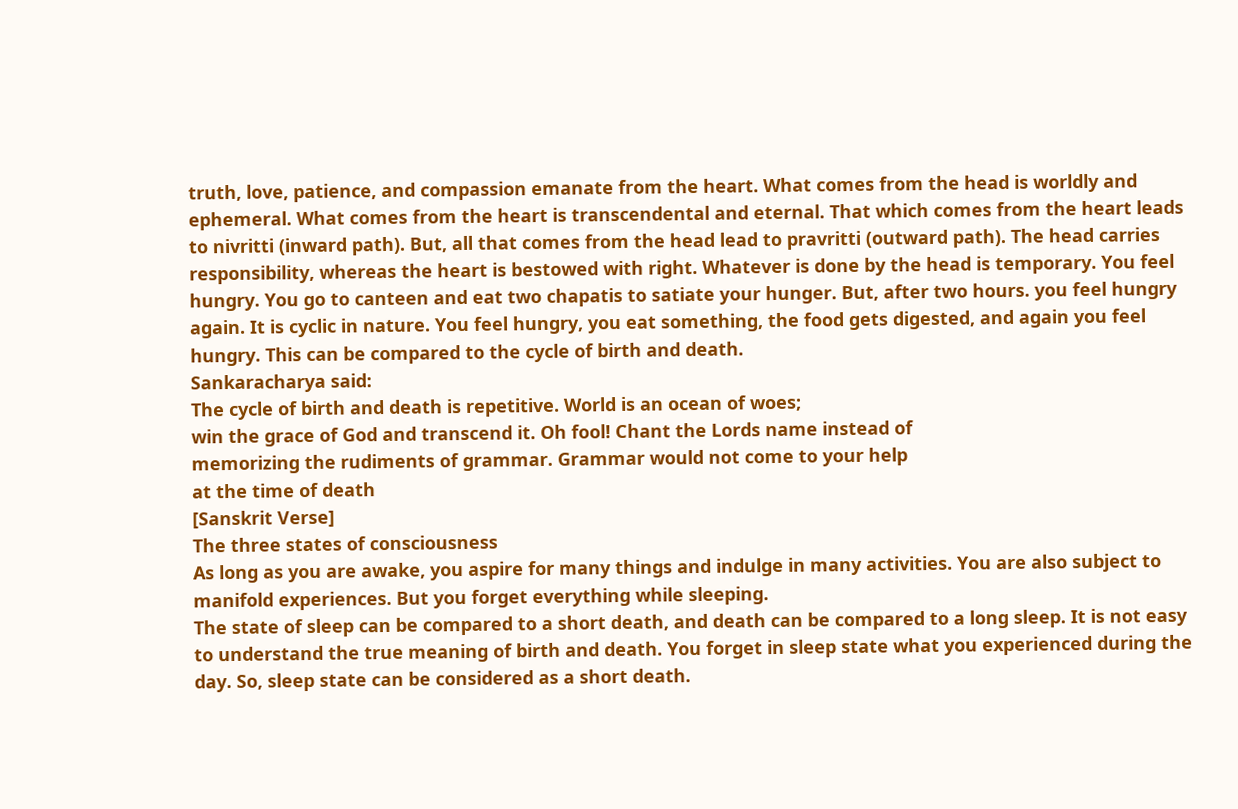truth, love, patience, and compassion emanate from the heart. What comes from the head is worldly and ephemeral. What comes from the heart is transcendental and eternal. That which comes from the heart leads to nivritti (inward path). But, all that comes from the head lead to pravritti (outward path). The head carries responsibility, whereas the heart is bestowed with right. Whatever is done by the head is temporary. You feel hungry. You go to canteen and eat two chapatis to satiate your hunger. But, after two hours. you feel hungry again. It is cyclic in nature. You feel hungry, you eat something, the food gets digested, and again you feel hungry. This can be compared to the cycle of birth and death.
Sankaracharya said:
The cycle of birth and death is repetitive. World is an ocean of woes;
win the grace of God and transcend it. Oh fool! Chant the Lords name instead of
memorizing the rudiments of grammar. Grammar would not come to your help
at the time of death
[Sanskrit Verse]
The three states of consciousness
As long as you are awake, you aspire for many things and indulge in many activities. You are also subject to manifold experiences. But you forget everything while sleeping.
The state of sleep can be compared to a short death, and death can be compared to a long sleep. It is not easy to understand the true meaning of birth and death. You forget in sleep state what you experienced during the day. So, sleep state can be considered as a short death.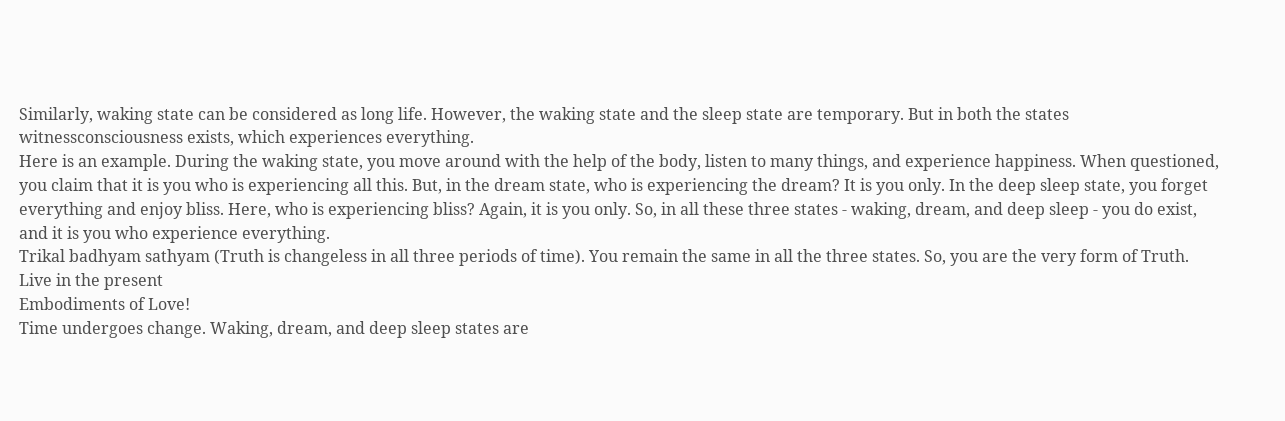Similarly, waking state can be considered as long life. However, the waking state and the sleep state are temporary. But in both the states witnessconsciousness exists, which experiences everything.
Here is an example. During the waking state, you move around with the help of the body, listen to many things, and experience happiness. When questioned, you claim that it is you who is experiencing all this. But, in the dream state, who is experiencing the dream? It is you only. In the deep sleep state, you forget everything and enjoy bliss. Here, who is experiencing bliss? Again, it is you only. So, in all these three states - waking, dream, and deep sleep - you do exist, and it is you who experience everything.
Trikal badhyam sathyam (Truth is changeless in all three periods of time). You remain the same in all the three states. So, you are the very form of Truth.
Live in the present
Embodiments of Love!
Time undergoes change. Waking, dream, and deep sleep states are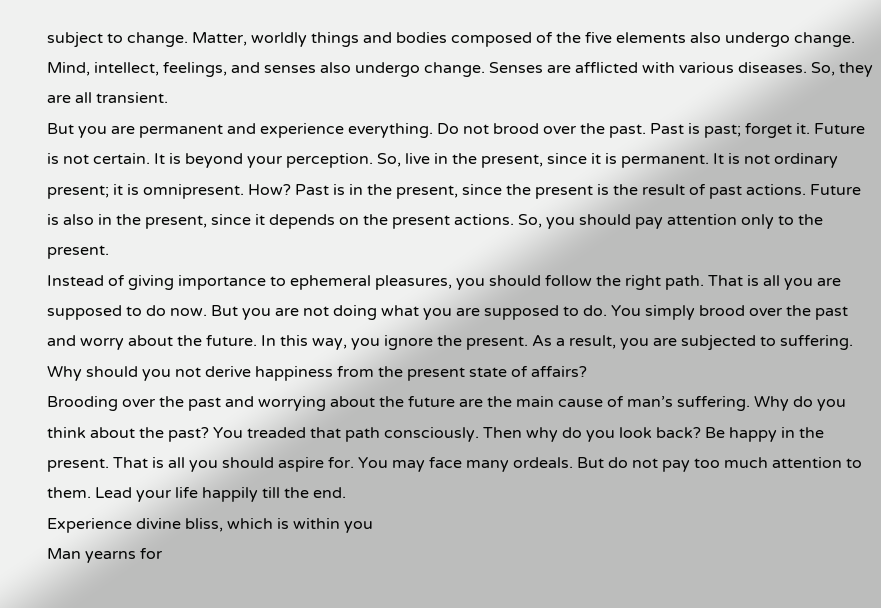subject to change. Matter, worldly things and bodies composed of the five elements also undergo change. Mind, intellect, feelings, and senses also undergo change. Senses are afflicted with various diseases. So, they are all transient.
But you are permanent and experience everything. Do not brood over the past. Past is past; forget it. Future is not certain. It is beyond your perception. So, live in the present, since it is permanent. It is not ordinary present; it is omnipresent. How? Past is in the present, since the present is the result of past actions. Future is also in the present, since it depends on the present actions. So, you should pay attention only to the present.
Instead of giving importance to ephemeral pleasures, you should follow the right path. That is all you are supposed to do now. But you are not doing what you are supposed to do. You simply brood over the past and worry about the future. In this way, you ignore the present. As a result, you are subjected to suffering. Why should you not derive happiness from the present state of affairs?
Brooding over the past and worrying about the future are the main cause of man’s suffering. Why do you think about the past? You treaded that path consciously. Then why do you look back? Be happy in the present. That is all you should aspire for. You may face many ordeals. But do not pay too much attention to them. Lead your life happily till the end.
Experience divine bliss, which is within you
Man yearns for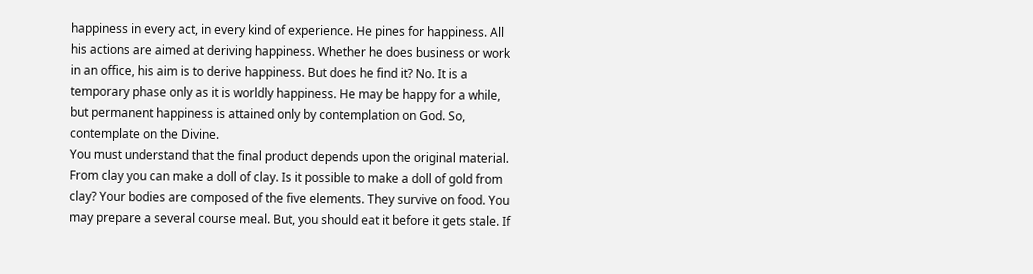happiness in every act, in every kind of experience. He pines for happiness. All his actions are aimed at deriving happiness. Whether he does business or work in an office, his aim is to derive happiness. But does he find it? No. It is a temporary phase only as it is worldly happiness. He may be happy for a while, but permanent happiness is attained only by contemplation on God. So, contemplate on the Divine.
You must understand that the final product depends upon the original material. From clay you can make a doll of clay. Is it possible to make a doll of gold from clay? Your bodies are composed of the five elements. They survive on food. You may prepare a several course meal. But, you should eat it before it gets stale. If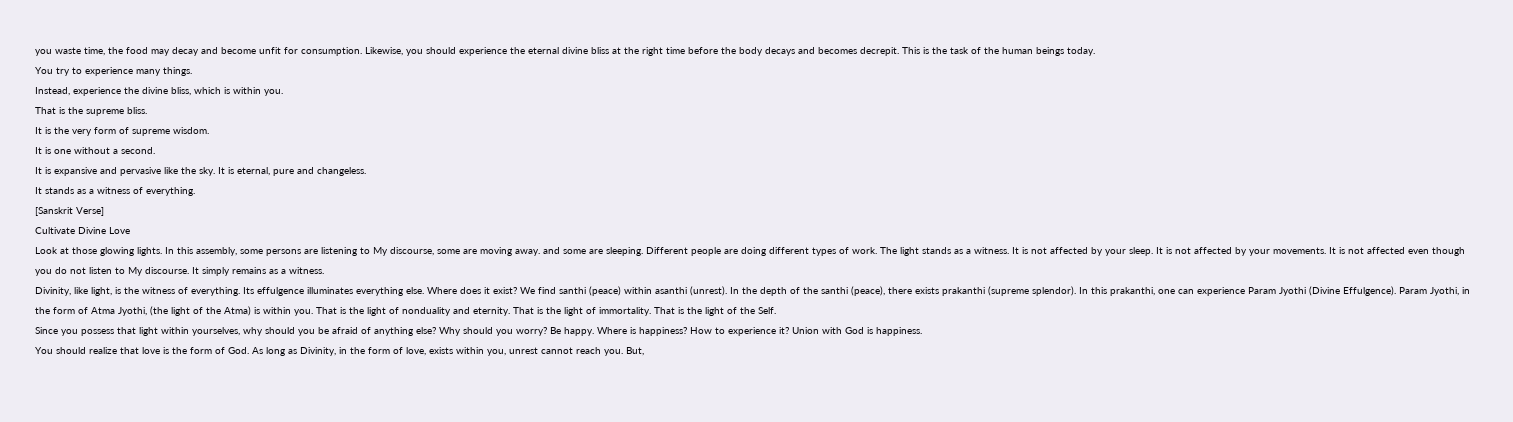you waste time, the food may decay and become unfit for consumption. Likewise, you should experience the eternal divine bliss at the right time before the body decays and becomes decrepit. This is the task of the human beings today.
You try to experience many things.
Instead, experience the divine bliss, which is within you.
That is the supreme bliss.
It is the very form of supreme wisdom.
It is one without a second.
It is expansive and pervasive like the sky. It is eternal, pure and changeless.
It stands as a witness of everything.
[Sanskrit Verse]
Cultivate Divine Love
Look at those glowing lights. In this assembly, some persons are listening to My discourse, some are moving away. and some are sleeping. Different people are doing different types of work. The light stands as a witness. It is not affected by your sleep. It is not affected by your movements. It is not affected even though you do not listen to My discourse. It simply remains as a witness.
Divinity, like light, is the witness of everything. Its effulgence illuminates everything else. Where does it exist? We find santhi (peace) within asanthi (unrest). In the depth of the santhi (peace), there exists prakanthi (supreme splendor). In this prakanthi, one can experience Param Jyothi (Divine Effulgence). Param Jyothi, in the form of Atma Jyothi, (the light of the Atma) is within you. That is the light of nonduality and eternity. That is the light of immortality. That is the light of the Self.
Since you possess that light within yourselves, why should you be afraid of anything else? Why should you worry? Be happy. Where is happiness? How to experience it? Union with God is happiness.
You should realize that love is the form of God. As long as Divinity, in the form of love, exists within you, unrest cannot reach you. But,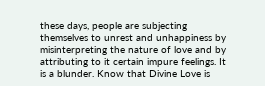these days, people are subjecting themselves to unrest and unhappiness by misinterpreting the nature of love and by attributing to it certain impure feelings. It is a blunder. Know that Divine Love is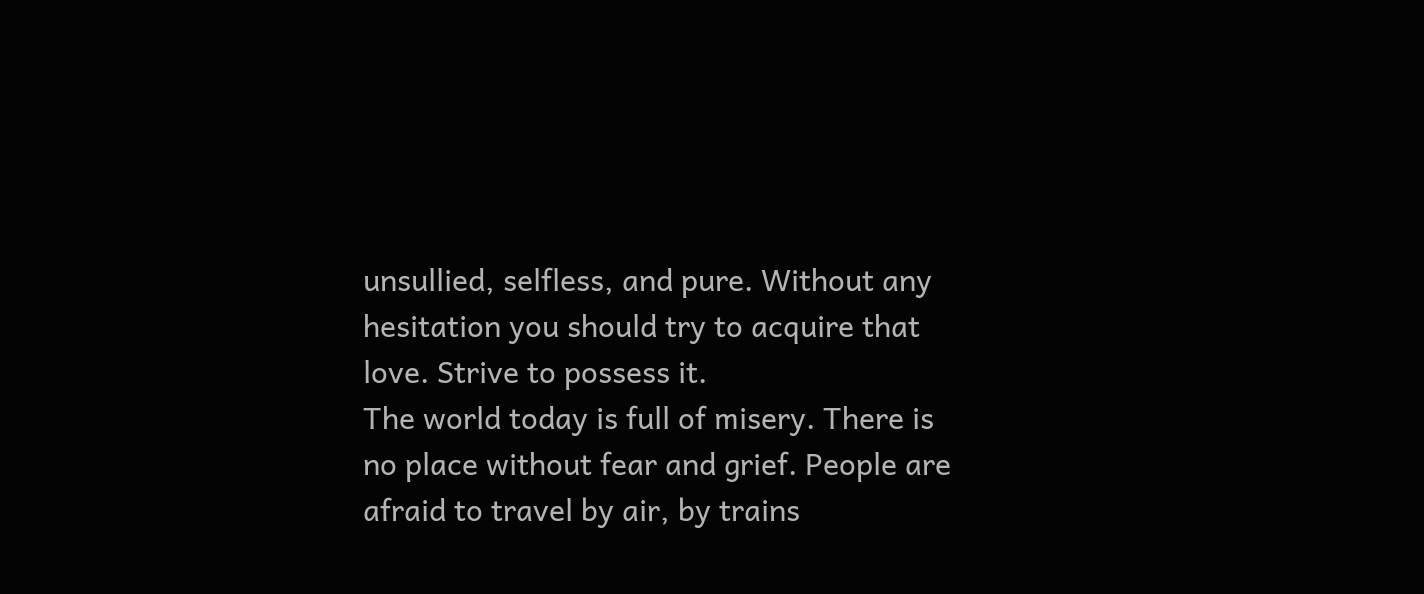unsullied, selfless, and pure. Without any hesitation you should try to acquire that love. Strive to possess it.
The world today is full of misery. There is no place without fear and grief. People are afraid to travel by air, by trains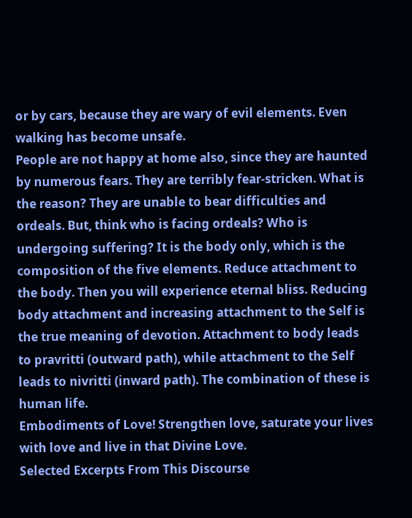or by cars, because they are wary of evil elements. Even walking has become unsafe.
People are not happy at home also, since they are haunted by numerous fears. They are terribly fear-stricken. What is the reason? They are unable to bear difficulties and ordeals. But, think who is facing ordeals? Who is undergoing suffering? It is the body only, which is the composition of the five elements. Reduce attachment to the body. Then you will experience eternal bliss. Reducing body attachment and increasing attachment to the Self is the true meaning of devotion. Attachment to body leads to pravritti (outward path), while attachment to the Self leads to nivritti (inward path). The combination of these is human life.
Embodiments of Love! Strengthen love, saturate your lives with love and live in that Divine Love.
Selected Excerpts From This Discourse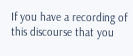If you have a recording of this discourse that you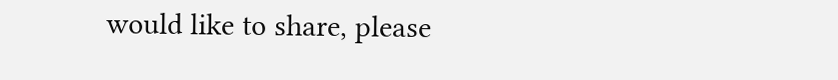would like to share, please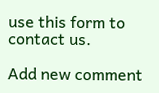use this form to contact us.

Add new comment